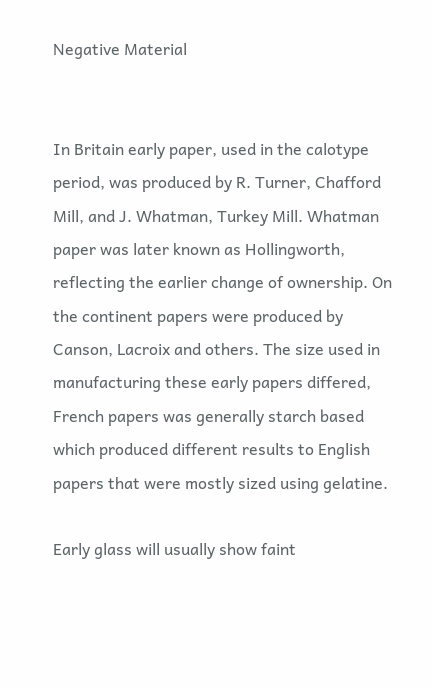Negative Material


In Britain early paper, used in the calotype period, was produced by R. Turner, Chafford Mill, and J. Whatman, Turkey Mill. Whatman paper was later known as Hollingworth, reflecting the earlier change of ownership. On the continent papers were produced by Canson, Lacroix and others. The size used in manufacturing these early papers differed, French papers was generally starch based which produced different results to English papers that were mostly sized using gelatine.

Early glass will usually show faint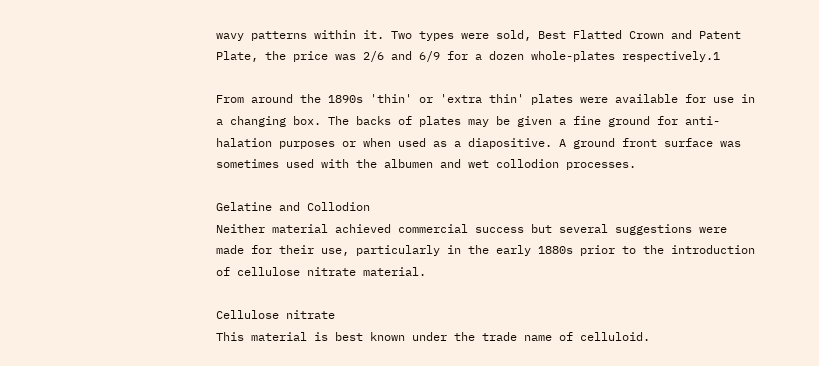wavy patterns within it. Two types were sold, Best Flatted Crown and Patent Plate, the price was 2/6 and 6/9 for a dozen whole-plates respectively.1

From around the 1890s 'thin' or 'extra thin' plates were available for use in a changing box. The backs of plates may be given a fine ground for anti-halation purposes or when used as a diapositive. A ground front surface was sometimes used with the albumen and wet collodion processes.

Gelatine and Collodion
Neither material achieved commercial success but several suggestions were made for their use, particularly in the early 1880s prior to the introduction of cellulose nitrate material.

Cellulose nitrate
This material is best known under the trade name of celluloid.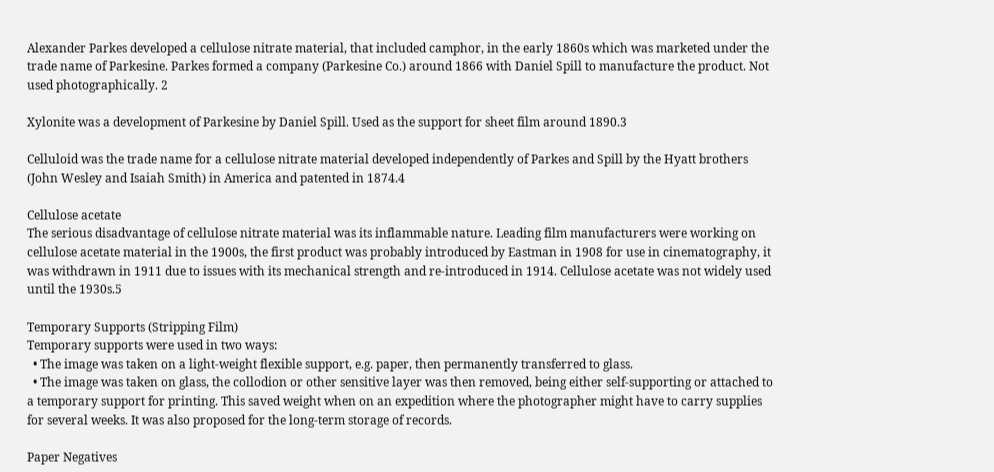Alexander Parkes developed a cellulose nitrate material, that included camphor, in the early 1860s which was marketed under the trade name of Parkesine. Parkes formed a company (Parkesine Co.) around 1866 with Daniel Spill to manufacture the product. Not used photographically. 2

Xylonite was a development of Parkesine by Daniel Spill. Used as the support for sheet film around 1890.3

Celluloid was the trade name for a cellulose nitrate material developed independently of Parkes and Spill by the Hyatt brothers (John Wesley and Isaiah Smith) in America and patented in 1874.4

Cellulose acetate
The serious disadvantage of cellulose nitrate material was its inflammable nature. Leading film manufacturers were working on cellulose acetate material in the 1900s, the first product was probably introduced by Eastman in 1908 for use in cinematography, it was withdrawn in 1911 due to issues with its mechanical strength and re-introduced in 1914. Cellulose acetate was not widely used until the 1930s.5

Temporary Supports (Stripping Film)
Temporary supports were used in two ways:
  • The image was taken on a light-weight flexible support, e.g. paper, then permanently transferred to glass.
  • The image was taken on glass, the collodion or other sensitive layer was then removed, being either self-supporting or attached to a temporary support for printing. This saved weight when on an expedition where the photographer might have to carry supplies for several weeks. It was also proposed for the long-term storage of records.

Paper Negatives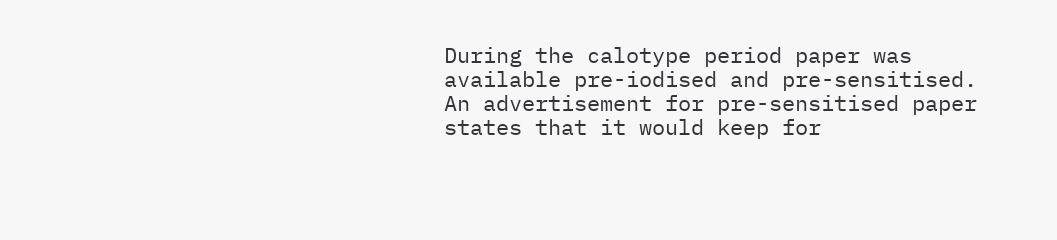During the calotype period paper was available pre-iodised and pre-sensitised. An advertisement for pre-sensitised paper states that it would keep for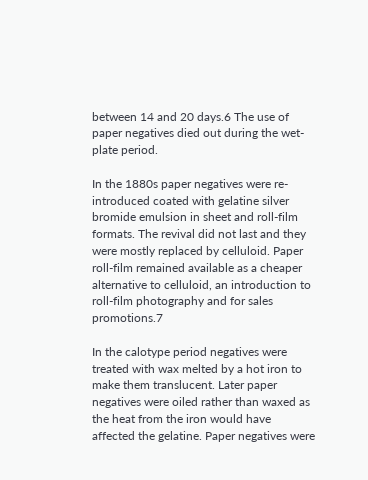between 14 and 20 days.6 The use of paper negatives died out during the wet-plate period.

In the 1880s paper negatives were re-introduced coated with gelatine silver bromide emulsion in sheet and roll-film formats. The revival did not last and they were mostly replaced by celluloid. Paper roll-film remained available as a cheaper alternative to celluloid, an introduction to roll-film photography and for sales promotions.7

In the calotype period negatives were treated with wax melted by a hot iron to make them translucent. Later paper negatives were oiled rather than waxed as the heat from the iron would have affected the gelatine. Paper negatives were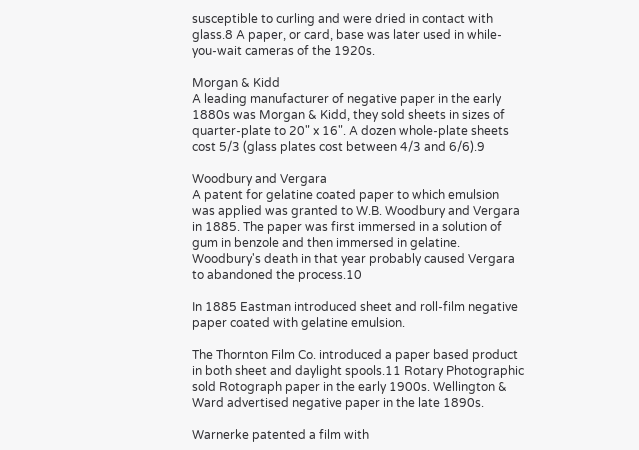susceptible to curling and were dried in contact with glass.8 A paper, or card, base was later used in while-you-wait cameras of the 1920s.

Morgan & Kidd
A leading manufacturer of negative paper in the early 1880s was Morgan & Kidd, they sold sheets in sizes of quarter-plate to 20" x 16". A dozen whole-plate sheets cost 5/3 (glass plates cost between 4/3 and 6/6).9

Woodbury and Vergara
A patent for gelatine coated paper to which emulsion was applied was granted to W.B. Woodbury and Vergara in 1885. The paper was first immersed in a solution of gum in benzole and then immersed in gelatine. Woodbury's death in that year probably caused Vergara to abandoned the process.10

In 1885 Eastman introduced sheet and roll-film negative paper coated with gelatine emulsion.

The Thornton Film Co. introduced a paper based product in both sheet and daylight spools.11 Rotary Photographic sold Rotograph paper in the early 1900s. Wellington & Ward advertised negative paper in the late 1890s.

Warnerke patented a film with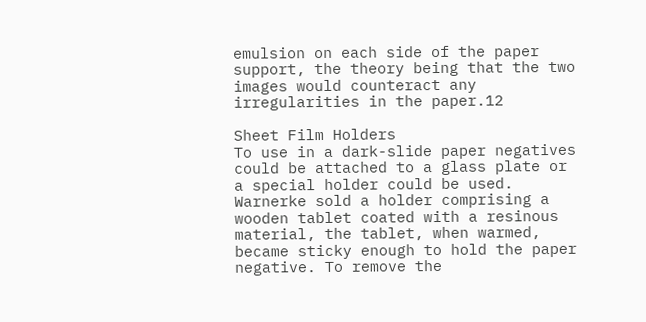emulsion on each side of the paper support, the theory being that the two images would counteract any irregularities in the paper.12

Sheet Film Holders
To use in a dark-slide paper negatives could be attached to a glass plate or a special holder could be used. Warnerke sold a holder comprising a wooden tablet coated with a resinous material, the tablet, when warmed, became sticky enough to hold the paper negative. To remove the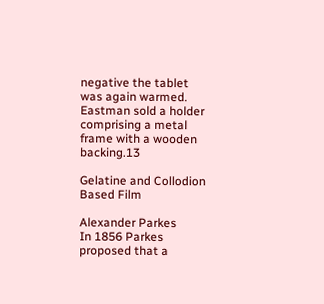negative the tablet was again warmed. Eastman sold a holder comprising a metal frame with a wooden backing.13

Gelatine and Collodion Based Film

Alexander Parkes
In 1856 Parkes proposed that a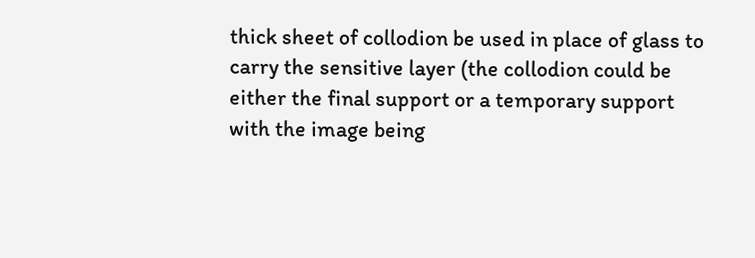thick sheet of collodion be used in place of glass to carry the sensitive layer (the collodion could be either the final support or a temporary support with the image being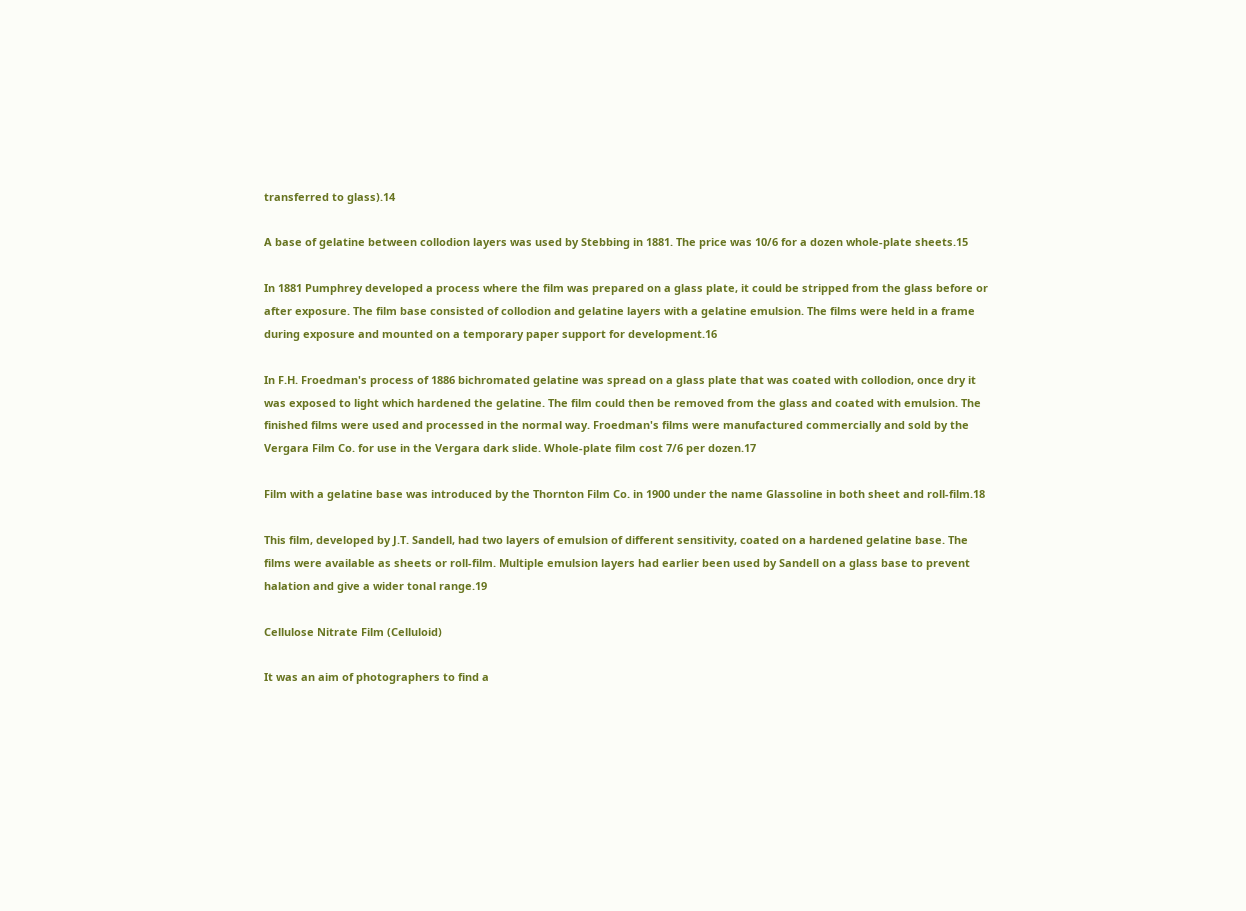transferred to glass).14

A base of gelatine between collodion layers was used by Stebbing in 1881. The price was 10/6 for a dozen whole-plate sheets.15

In 1881 Pumphrey developed a process where the film was prepared on a glass plate, it could be stripped from the glass before or after exposure. The film base consisted of collodion and gelatine layers with a gelatine emulsion. The films were held in a frame during exposure and mounted on a temporary paper support for development.16

In F.H. Froedman's process of 1886 bichromated gelatine was spread on a glass plate that was coated with collodion, once dry it was exposed to light which hardened the gelatine. The film could then be removed from the glass and coated with emulsion. The finished films were used and processed in the normal way. Froedman's films were manufactured commercially and sold by the Vergara Film Co. for use in the Vergara dark slide. Whole-plate film cost 7/6 per dozen.17

Film with a gelatine base was introduced by the Thornton Film Co. in 1900 under the name Glassoline in both sheet and roll-film.18

This film, developed by J.T. Sandell, had two layers of emulsion of different sensitivity, coated on a hardened gelatine base. The films were available as sheets or roll-film. Multiple emulsion layers had earlier been used by Sandell on a glass base to prevent halation and give a wider tonal range.19

Cellulose Nitrate Film (Celluloid)

It was an aim of photographers to find a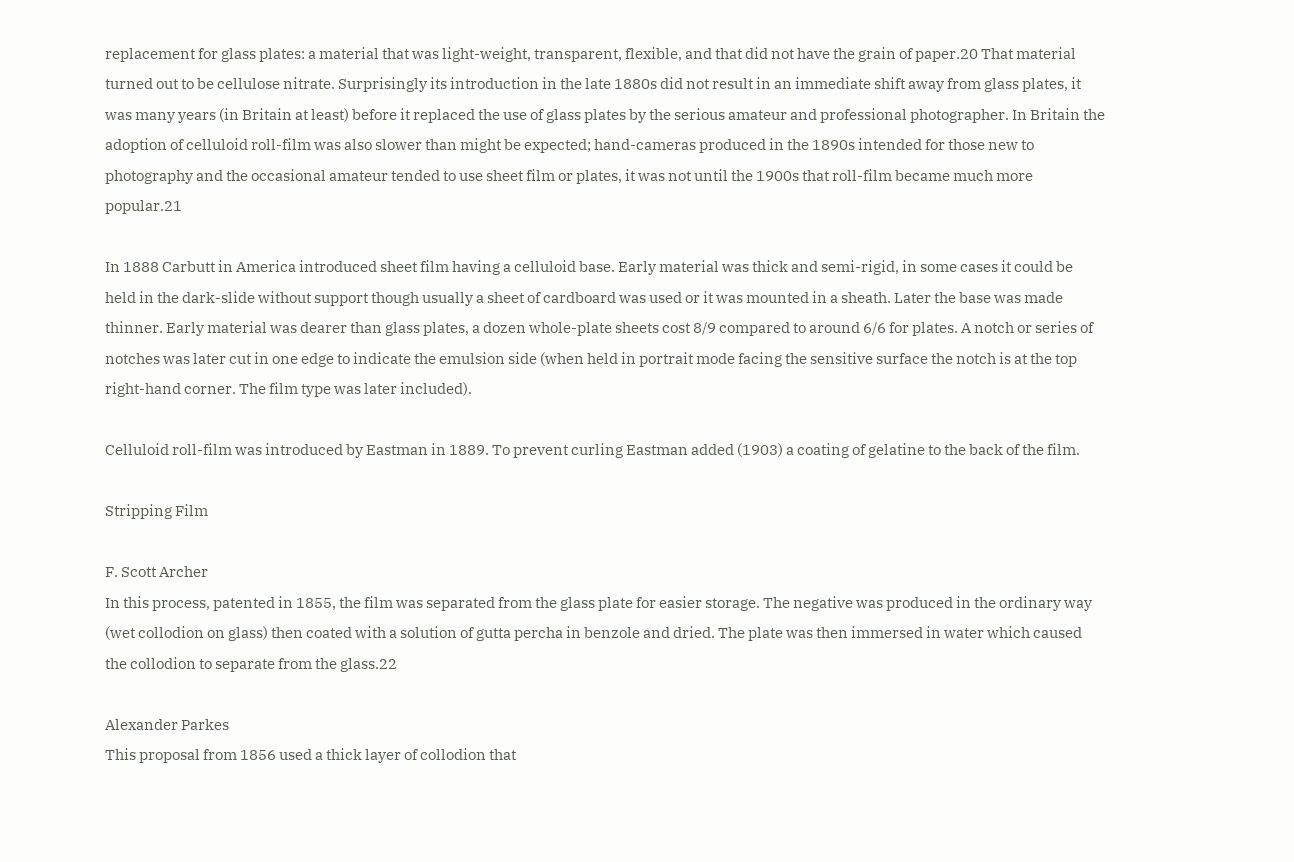replacement for glass plates: a material that was light-weight, transparent, flexible, and that did not have the grain of paper.20 That material turned out to be cellulose nitrate. Surprisingly its introduction in the late 1880s did not result in an immediate shift away from glass plates, it was many years (in Britain at least) before it replaced the use of glass plates by the serious amateur and professional photographer. In Britain the adoption of celluloid roll-film was also slower than might be expected; hand-cameras produced in the 1890s intended for those new to photography and the occasional amateur tended to use sheet film or plates, it was not until the 1900s that roll-film became much more popular.21

In 1888 Carbutt in America introduced sheet film having a celluloid base. Early material was thick and semi-rigid, in some cases it could be held in the dark-slide without support though usually a sheet of cardboard was used or it was mounted in a sheath. Later the base was made thinner. Early material was dearer than glass plates, a dozen whole-plate sheets cost 8/9 compared to around 6/6 for plates. A notch or series of notches was later cut in one edge to indicate the emulsion side (when held in portrait mode facing the sensitive surface the notch is at the top right-hand corner. The film type was later included).

Celluloid roll-film was introduced by Eastman in 1889. To prevent curling Eastman added (1903) a coating of gelatine to the back of the film.

Stripping Film

F. Scott Archer
In this process, patented in 1855, the film was separated from the glass plate for easier storage. The negative was produced in the ordinary way (wet collodion on glass) then coated with a solution of gutta percha in benzole and dried. The plate was then immersed in water which caused the collodion to separate from the glass.22

Alexander Parkes
This proposal from 1856 used a thick layer of collodion that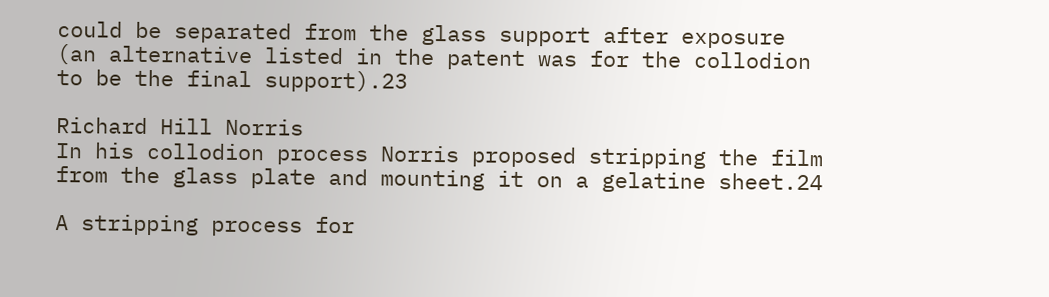could be separated from the glass support after exposure (an alternative listed in the patent was for the collodion to be the final support).23

Richard Hill Norris
In his collodion process Norris proposed stripping the film from the glass plate and mounting it on a gelatine sheet.24

A stripping process for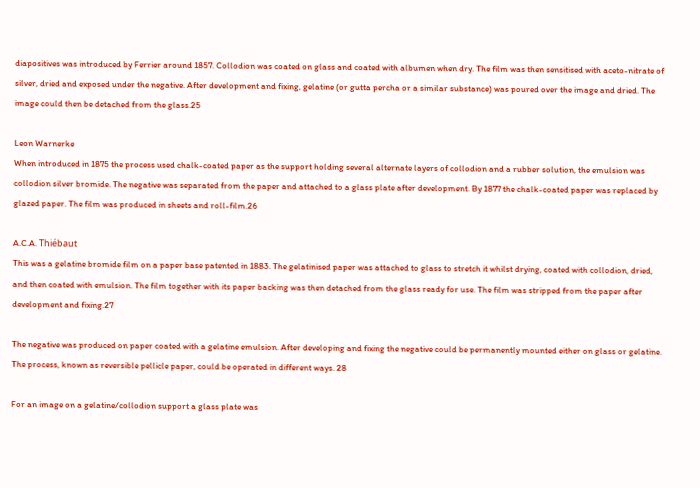diapositives was introduced by Ferrier around 1857. Collodion was coated on glass and coated with albumen when dry. The film was then sensitised with aceto-nitrate of silver, dried and exposed under the negative. After development and fixing, gelatine (or gutta percha or a similar substance) was poured over the image and dried. The image could then be detached from the glass.25

Leon Warnerke
When introduced in 1875 the process used chalk-coated paper as the support holding several alternate layers of collodion and a rubber solution, the emulsion was collodion silver bromide. The negative was separated from the paper and attached to a glass plate after development. By 1877 the chalk-coated paper was replaced by glazed paper. The film was produced in sheets and roll-film.26

A.C.A. Thiébaut
This was a gelatine bromide film on a paper base patented in 1883. The gelatinised paper was attached to glass to stretch it whilst drying, coated with collodion, dried, and then coated with emulsion. The film together with its paper backing was then detached from the glass ready for use. The film was stripped from the paper after development and fixing.27

The negative was produced on paper coated with a gelatine emulsion. After developing and fixing the negative could be permanently mounted either on glass or gelatine. The process, known as reversible pellicle paper, could be operated in different ways. 28

For an image on a gelatine/collodion support a glass plate was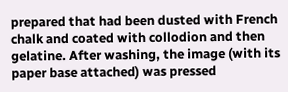prepared that had been dusted with French chalk and coated with collodion and then gelatine. After washing, the image (with its paper base attached) was pressed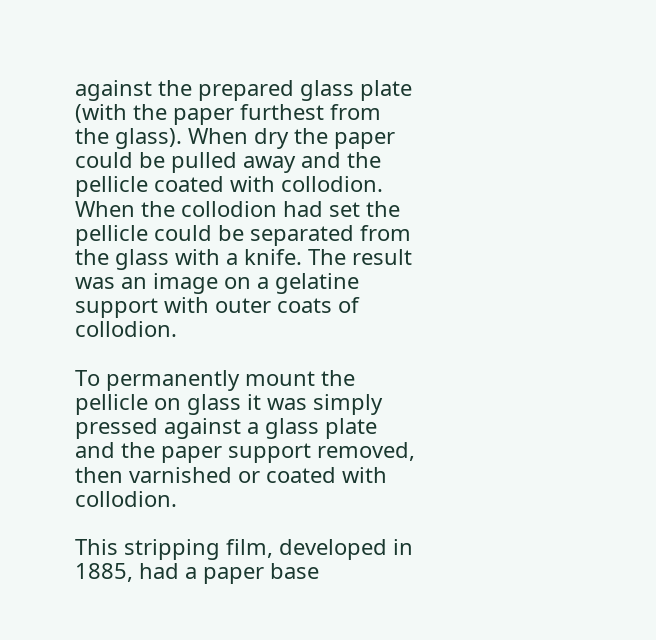against the prepared glass plate (with the paper furthest from the glass). When dry the paper could be pulled away and the pellicle coated with collodion. When the collodion had set the pellicle could be separated from the glass with a knife. The result was an image on a gelatine support with outer coats of collodion.

To permanently mount the pellicle on glass it was simply pressed against a glass plate and the paper support removed, then varnished or coated with collodion.

This stripping film, developed in 1885, had a paper base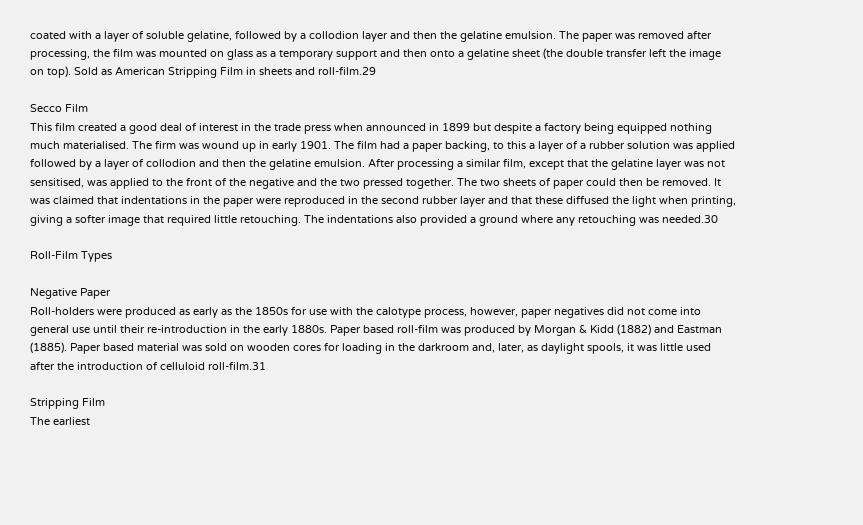coated with a layer of soluble gelatine, followed by a collodion layer and then the gelatine emulsion. The paper was removed after processing, the film was mounted on glass as a temporary support and then onto a gelatine sheet (the double transfer left the image on top). Sold as American Stripping Film in sheets and roll-film.29

Secco Film
This film created a good deal of interest in the trade press when announced in 1899 but despite a factory being equipped nothing much materialised. The firm was wound up in early 1901. The film had a paper backing, to this a layer of a rubber solution was applied followed by a layer of collodion and then the gelatine emulsion. After processing a similar film, except that the gelatine layer was not sensitised, was applied to the front of the negative and the two pressed together. The two sheets of paper could then be removed. It was claimed that indentations in the paper were reproduced in the second rubber layer and that these diffused the light when printing, giving a softer image that required little retouching. The indentations also provided a ground where any retouching was needed.30

Roll-Film Types

Negative Paper
Roll-holders were produced as early as the 1850s for use with the calotype process, however, paper negatives did not come into general use until their re-introduction in the early 1880s. Paper based roll-film was produced by Morgan & Kidd (1882) and Eastman (1885). Paper based material was sold on wooden cores for loading in the darkroom and, later, as daylight spools, it was little used after the introduction of celluloid roll-film.31

Stripping Film
The earliest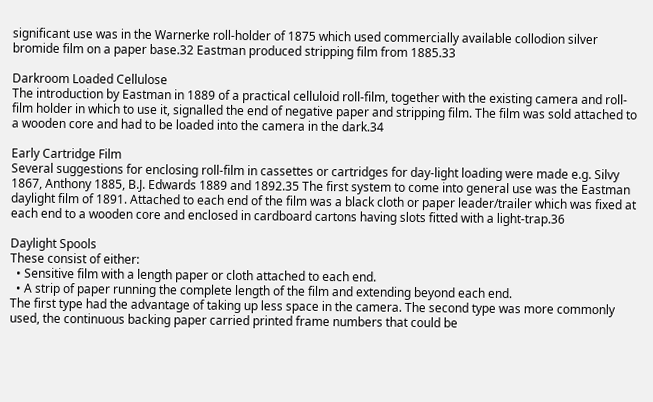significant use was in the Warnerke roll-holder of 1875 which used commercially available collodion silver bromide film on a paper base.32 Eastman produced stripping film from 1885.33

Darkroom Loaded Cellulose
The introduction by Eastman in 1889 of a practical celluloid roll-film, together with the existing camera and roll-film holder in which to use it, signalled the end of negative paper and stripping film. The film was sold attached to a wooden core and had to be loaded into the camera in the dark.34

Early Cartridge Film
Several suggestions for enclosing roll-film in cassettes or cartridges for day-light loading were made e.g. Silvy 1867, Anthony 1885, B.J. Edwards 1889 and 1892.35 The first system to come into general use was the Eastman daylight film of 1891. Attached to each end of the film was a black cloth or paper leader/trailer which was fixed at each end to a wooden core and enclosed in cardboard cartons having slots fitted with a light-trap.36

Daylight Spools
These consist of either:
  • Sensitive film with a length paper or cloth attached to each end.
  • A strip of paper running the complete length of the film and extending beyond each end.
The first type had the advantage of taking up less space in the camera. The second type was more commonly used, the continuous backing paper carried printed frame numbers that could be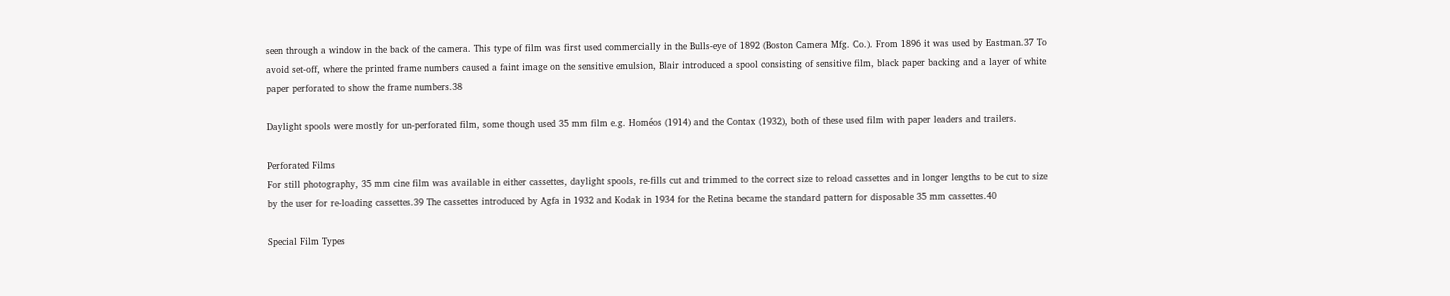seen through a window in the back of the camera. This type of film was first used commercially in the Bulls-eye of 1892 (Boston Camera Mfg. Co.). From 1896 it was used by Eastman.37 To avoid set-off, where the printed frame numbers caused a faint image on the sensitive emulsion, Blair introduced a spool consisting of sensitive film, black paper backing and a layer of white paper perforated to show the frame numbers.38

Daylight spools were mostly for un-perforated film, some though used 35 mm film e.g. Homéos (1914) and the Contax (1932), both of these used film with paper leaders and trailers.

Perforated Films
For still photography, 35 mm cine film was available in either cassettes, daylight spools, re-fills cut and trimmed to the correct size to reload cassettes and in longer lengths to be cut to size by the user for re-loading cassettes.39 The cassettes introduced by Agfa in 1932 and Kodak in 1934 for the Retina became the standard pattern for disposable 35 mm cassettes.40

Special Film Types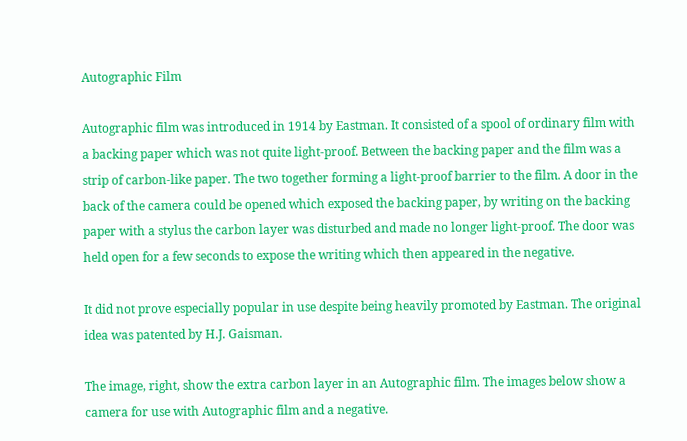Autographic Film

Autographic film was introduced in 1914 by Eastman. It consisted of a spool of ordinary film with a backing paper which was not quite light-proof. Between the backing paper and the film was a strip of carbon-like paper. The two together forming a light-proof barrier to the film. A door in the back of the camera could be opened which exposed the backing paper, by writing on the backing paper with a stylus the carbon layer was disturbed and made no longer light-proof. The door was held open for a few seconds to expose the writing which then appeared in the negative.

It did not prove especially popular in use despite being heavily promoted by Eastman. The original idea was patented by H.J. Gaisman.

The image, right, show the extra carbon layer in an Autographic film. The images below show a camera for use with Autographic film and a negative.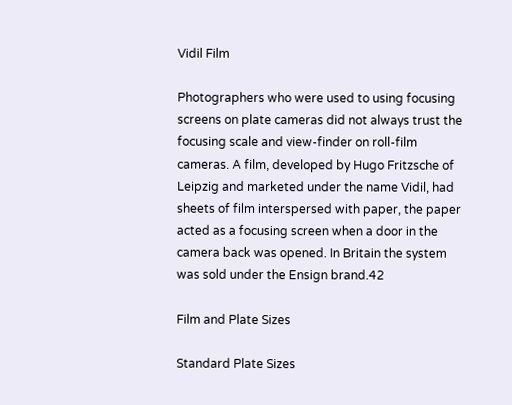Vidil Film

Photographers who were used to using focusing screens on plate cameras did not always trust the focusing scale and view-finder on roll-film cameras. A film, developed by Hugo Fritzsche of Leipzig and marketed under the name Vidil, had sheets of film interspersed with paper, the paper acted as a focusing screen when a door in the camera back was opened. In Britain the system was sold under the Ensign brand.42

Film and Plate Sizes

Standard Plate Sizes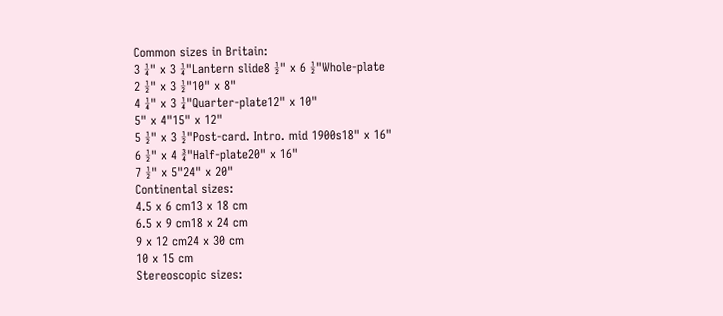Common sizes in Britain:
3 ¼" x 3 ¼"Lantern slide8 ½" x 6 ½"Whole-plate
2 ½" x 3 ½"10" x 8"
4 ¼" x 3 ¼"Quarter-plate12" x 10"
5" x 4"15" x 12"
5 ½" x 3 ½"Post-card. Intro. mid 1900s18" x 16"
6 ½" x 4 ¾"Half-plate20" x 16"
7 ½" x 5"24" x 20"
Continental sizes:
4.5 x 6 cm13 x 18 cm
6.5 x 9 cm18 x 24 cm
9 x 12 cm24 x 30 cm
10 x 15 cm
Stereoscopic sizes: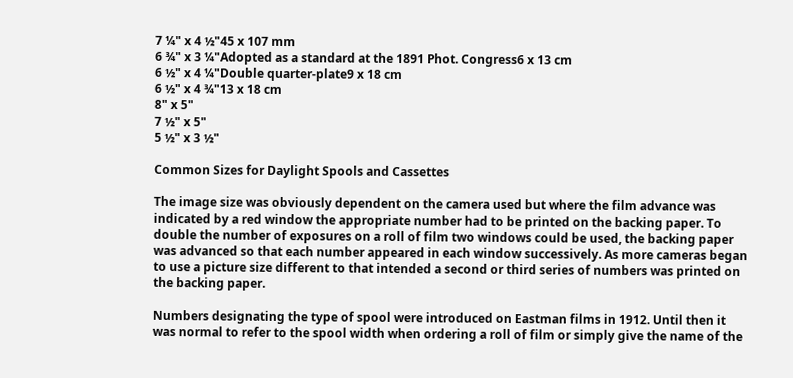7 ¼" x 4 ½"45 x 107 mm
6 ¾" x 3 ¼"Adopted as a standard at the 1891 Phot. Congress6 x 13 cm
6 ½" x 4 ¼"Double quarter-plate9 x 18 cm
6 ½" x 4 ¾"13 x 18 cm
8" x 5"
7 ½" x 5"
5 ½" x 3 ½"

Common Sizes for Daylight Spools and Cassettes

The image size was obviously dependent on the camera used but where the film advance was indicated by a red window the appropriate number had to be printed on the backing paper. To double the number of exposures on a roll of film two windows could be used, the backing paper was advanced so that each number appeared in each window successively. As more cameras began to use a picture size different to that intended a second or third series of numbers was printed on the backing paper.

Numbers designating the type of spool were introduced on Eastman films in 1912. Until then it was normal to refer to the spool width when ordering a roll of film or simply give the name of the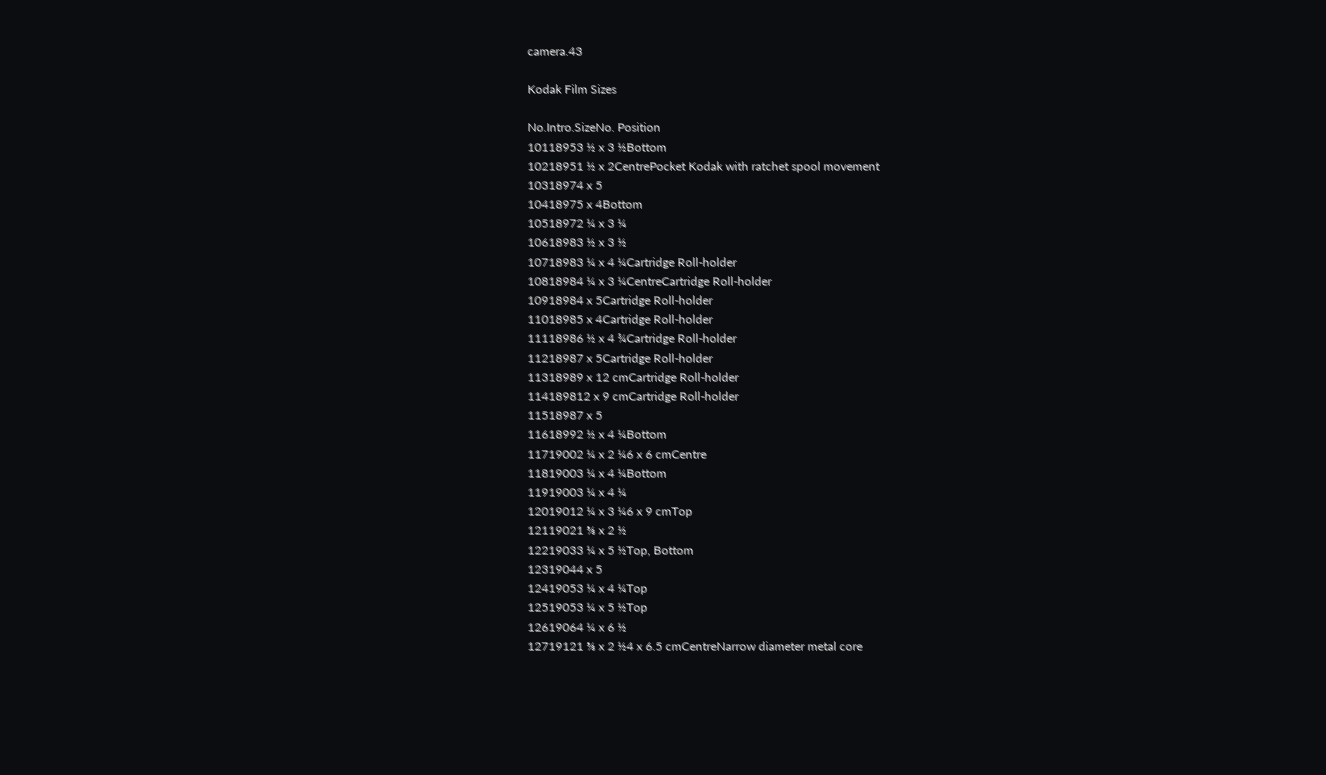camera.43

Kodak Film Sizes

No.Intro.SizeNo. Position
10118953 ½ x 3 ½Bottom
10218951 ½ x 2CentrePocket Kodak with ratchet spool movement
10318974 x 5
10418975 x 4Bottom
10518972 ¼ x 3 ¼
10618983 ½ x 3 ½
10718983 ¼ x 4 ¼Cartridge Roll-holder
10818984 ¼ x 3 ¼CentreCartridge Roll-holder
10918984 x 5Cartridge Roll-holder
11018985 x 4Cartridge Roll-holder
11118986 ½ x 4 ¾Cartridge Roll-holder
11218987 x 5Cartridge Roll-holder
11318989 x 12 cmCartridge Roll-holder
114189812 x 9 cmCartridge Roll-holder
11518987 x 5
11618992 ½ x 4 ¼Bottom
11719002 ¼ x 2 ¼6 x 6 cmCentre
11819003 ¼ x 4 ¼Bottom
11919003 ¼ x 4 ¼
12019012 ¼ x 3 ¼6 x 9 cmTop
12119021 ⅝ x 2 ½
12219033 ¼ x 5 ½Top, Bottom
12319044 x 5
12419053 ¼ x 4 ¼Top
12519053 ¼ x 5 ½Top
12619064 ¼ x 6 ½
12719121 ⅝ x 2 ½4 x 6.5 cmCentreNarrow diameter metal core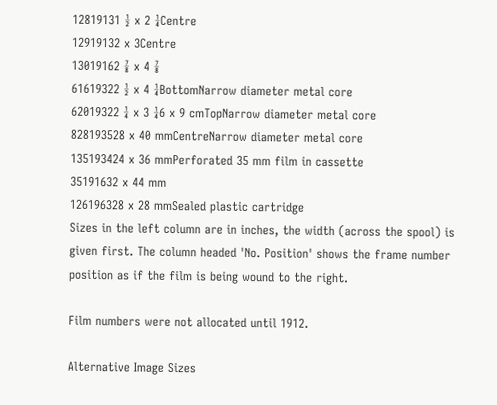12819131 ½ x 2 ¼Centre
12919132 x 3Centre
13019162 ⅞ x 4 ⅞
61619322 ½ x 4 ¼BottomNarrow diameter metal core
62019322 ¼ x 3 ¼6 x 9 cmTopNarrow diameter metal core
828193528 x 40 mmCentreNarrow diameter metal core
135193424 x 36 mmPerforated 35 mm film in cassette
35191632 x 44 mm
126196328 x 28 mmSealed plastic cartridge
Sizes in the left column are in inches, the width (across the spool) is given first. The column headed 'No. Position' shows the frame number position as if the film is being wound to the right.

Film numbers were not allocated until 1912.

Alternative Image Sizes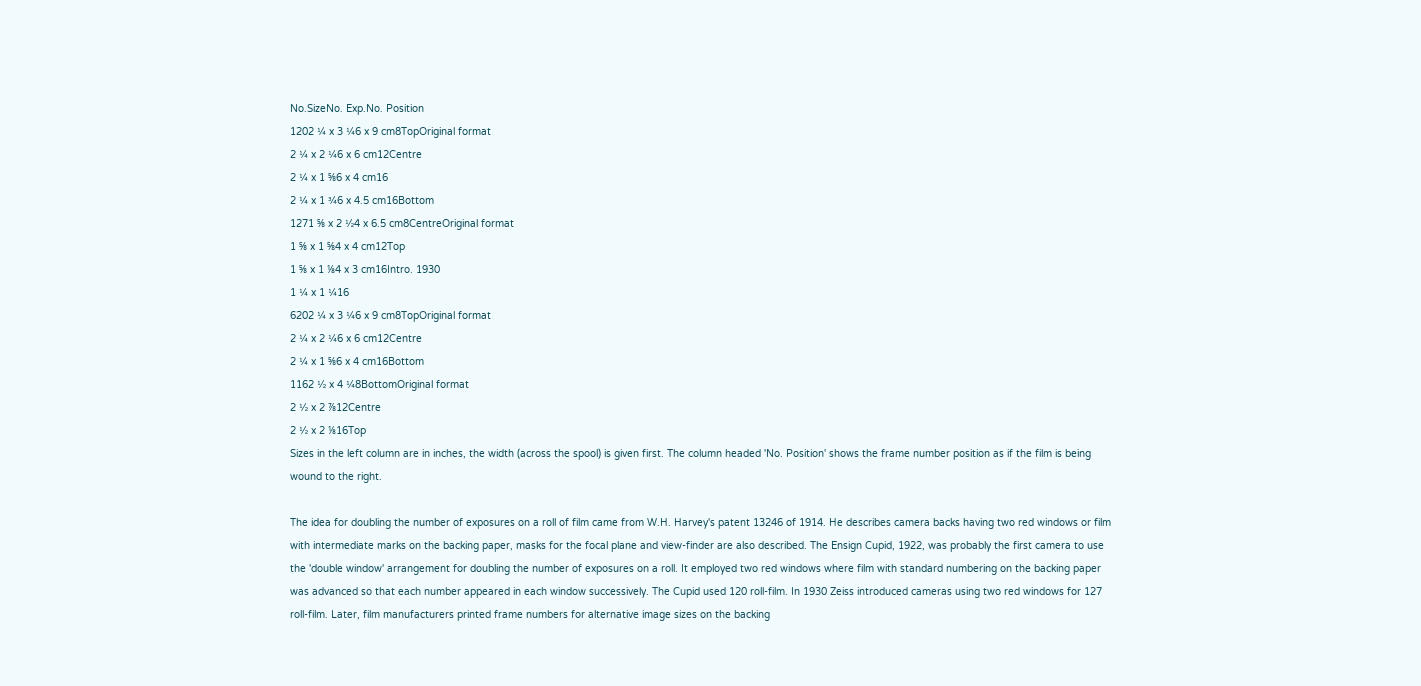No.SizeNo. Exp.No. Position
1202 ¼ x 3 ¼6 x 9 cm8TopOriginal format
2 ¼ x 2 ¼6 x 6 cm12Centre
2 ¼ x 1 ⅝6 x 4 cm16
2 ¼ x 1 ¾6 x 4.5 cm16Bottom
1271 ⅝ x 2 ½4 x 6.5 cm8CentreOriginal format
1 ⅝ x 1 ⅝4 x 4 cm12Top
1 ⅝ x 1 ⅛4 x 3 cm16Intro. 1930
1 ¼ x 1 ¼16
6202 ¼ x 3 ¼6 x 9 cm8TopOriginal format
2 ¼ x 2 ¼6 x 6 cm12Centre
2 ¼ x 1 ⅝6 x 4 cm16Bottom
1162 ½ x 4 ¼8BottomOriginal format
2 ½ x 2 ⅞12Centre
2 ½ x 2 ⅛16Top
Sizes in the left column are in inches, the width (across the spool) is given first. The column headed 'No. Position' shows the frame number position as if the film is being wound to the right.

The idea for doubling the number of exposures on a roll of film came from W.H. Harvey's patent 13246 of 1914. He describes camera backs having two red windows or film with intermediate marks on the backing paper, masks for the focal plane and view-finder are also described. The Ensign Cupid, 1922, was probably the first camera to use the 'double window' arrangement for doubling the number of exposures on a roll. It employed two red windows where film with standard numbering on the backing paper was advanced so that each number appeared in each window successively. The Cupid used 120 roll-film. In 1930 Zeiss introduced cameras using two red windows for 127 roll-film. Later, film manufacturers printed frame numbers for alternative image sizes on the backing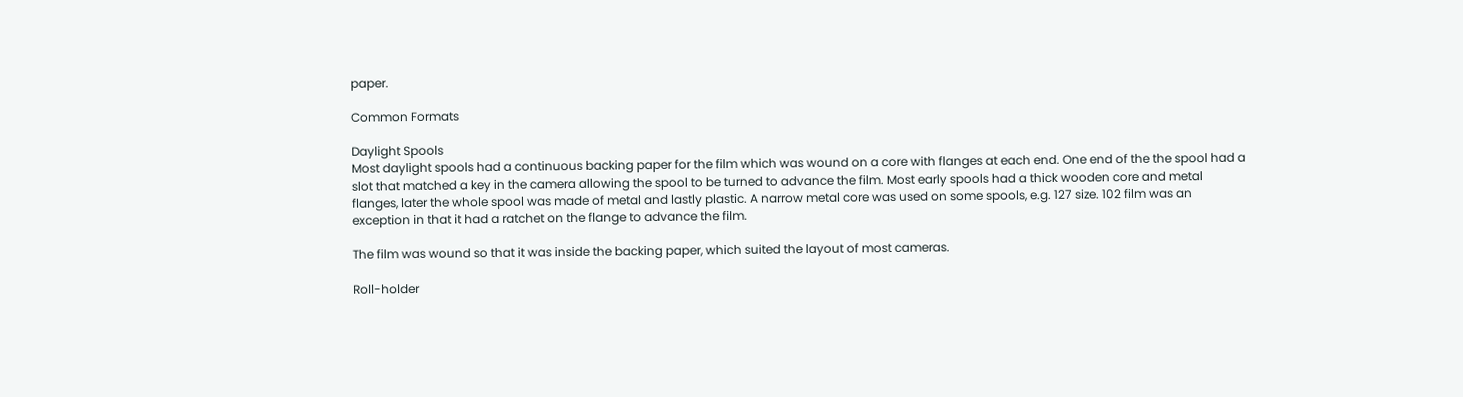paper.

Common Formats

Daylight Spools
Most daylight spools had a continuous backing paper for the film which was wound on a core with flanges at each end. One end of the the spool had a slot that matched a key in the camera allowing the spool to be turned to advance the film. Most early spools had a thick wooden core and metal flanges, later the whole spool was made of metal and lastly plastic. A narrow metal core was used on some spools, e.g. 127 size. 102 film was an exception in that it had a ratchet on the flange to advance the film.

The film was wound so that it was inside the backing paper, which suited the layout of most cameras.

Roll-holder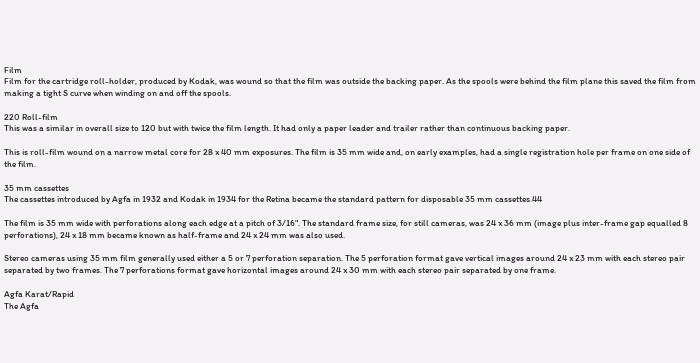Film
Film for the cartridge roll-holder, produced by Kodak, was wound so that the film was outside the backing paper. As the spools were behind the film plane this saved the film from making a tight S curve when winding on and off the spools.

220 Roll-film
This was a similar in overall size to 120 but with twice the film length. It had only a paper leader and trailer rather than continuous backing paper.

This is roll-film wound on a narrow metal core for 28 x 40 mm exposures. The film is 35 mm wide and, on early examples, had a single registration hole per frame on one side of the film.

35 mm cassettes
The cassettes introduced by Agfa in 1932 and Kodak in 1934 for the Retina became the standard pattern for disposable 35 mm cassettes.44

The film is 35 mm wide with perforations along each edge at a pitch of 3/16". The standard frame size, for still cameras, was 24 x 36 mm (image plus inter-frame gap equalled 8 perforations), 24 x 18 mm became known as half-frame and 24 x 24 mm was also used.

Stereo cameras using 35 mm film generally used either a 5 or 7 perforation separation. The 5 perforation format gave vertical images around 24 x 23 mm with each stereo pair separated by two frames. The 7 perforations format gave horizontal images around 24 x 30 mm with each stereo pair separated by one frame.

Agfa Karat/Rapid
The Agfa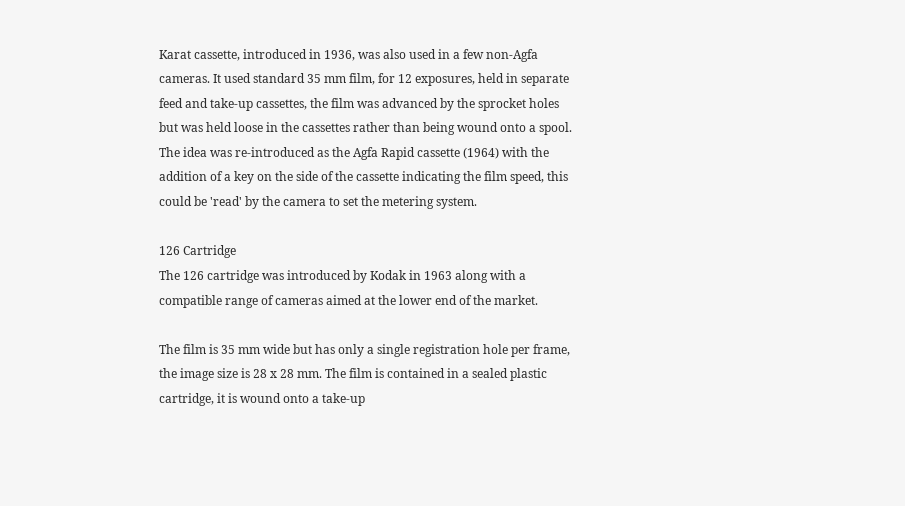Karat cassette, introduced in 1936, was also used in a few non-Agfa cameras. It used standard 35 mm film, for 12 exposures, held in separate feed and take-up cassettes, the film was advanced by the sprocket holes but was held loose in the cassettes rather than being wound onto a spool. The idea was re-introduced as the Agfa Rapid cassette (1964) with the addition of a key on the side of the cassette indicating the film speed, this could be 'read' by the camera to set the metering system.

126 Cartridge
The 126 cartridge was introduced by Kodak in 1963 along with a compatible range of cameras aimed at the lower end of the market.

The film is 35 mm wide but has only a single registration hole per frame, the image size is 28 x 28 mm. The film is contained in a sealed plastic cartridge, it is wound onto a take-up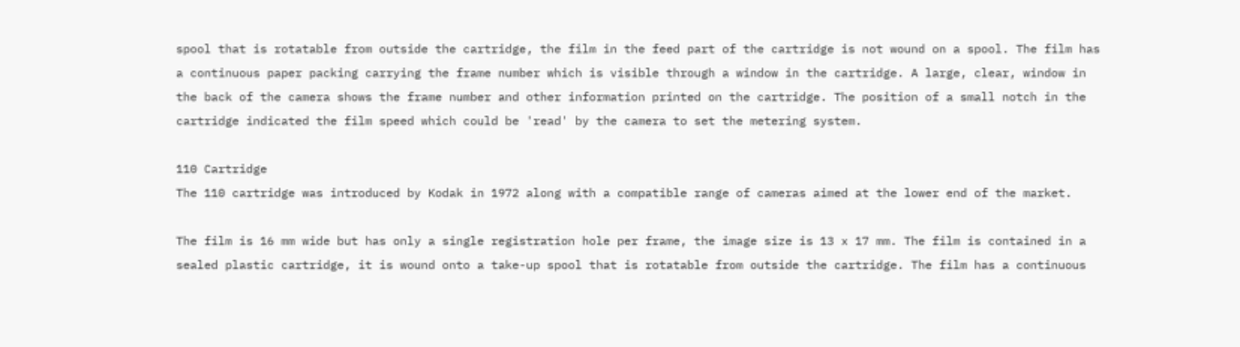spool that is rotatable from outside the cartridge, the film in the feed part of the cartridge is not wound on a spool. The film has a continuous paper packing carrying the frame number which is visible through a window in the cartridge. A large, clear, window in the back of the camera shows the frame number and other information printed on the cartridge. The position of a small notch in the cartridge indicated the film speed which could be 'read' by the camera to set the metering system.

110 Cartridge
The 110 cartridge was introduced by Kodak in 1972 along with a compatible range of cameras aimed at the lower end of the market.

The film is 16 mm wide but has only a single registration hole per frame, the image size is 13 x 17 mm. The film is contained in a sealed plastic cartridge, it is wound onto a take-up spool that is rotatable from outside the cartridge. The film has a continuous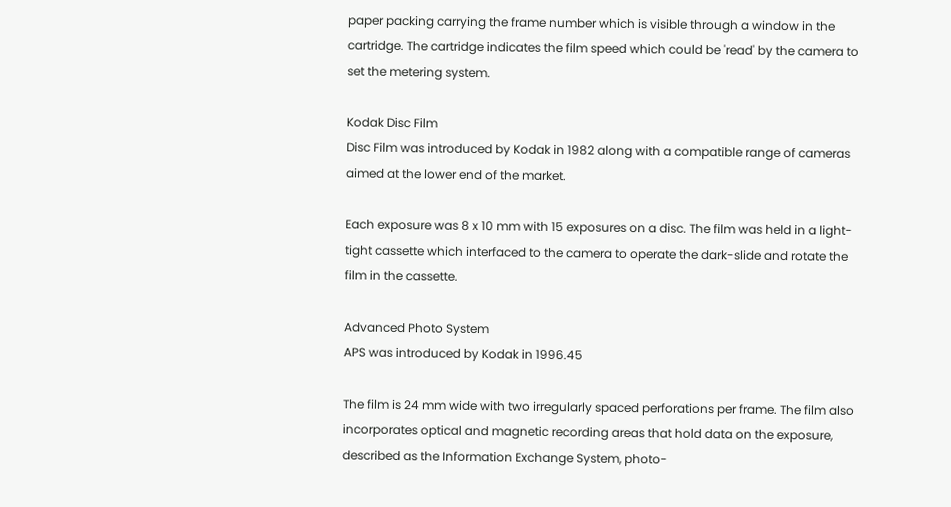paper packing carrying the frame number which is visible through a window in the cartridge. The cartridge indicates the film speed which could be 'read' by the camera to set the metering system.

Kodak Disc Film
Disc Film was introduced by Kodak in 1982 along with a compatible range of cameras aimed at the lower end of the market.

Each exposure was 8 x 10 mm with 15 exposures on a disc. The film was held in a light-tight cassette which interfaced to the camera to operate the dark-slide and rotate the film in the cassette.

Advanced Photo System
APS was introduced by Kodak in 1996.45

The film is 24 mm wide with two irregularly spaced perforations per frame. The film also incorporates optical and magnetic recording areas that hold data on the exposure, described as the Information Exchange System, photo-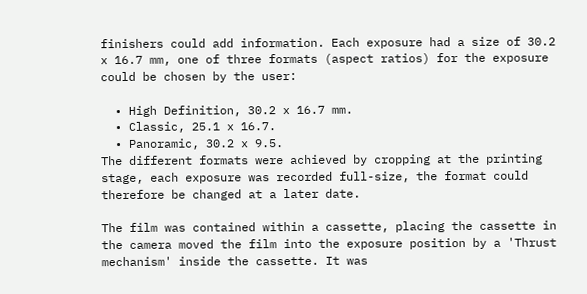finishers could add information. Each exposure had a size of 30.2 x 16.7 mm, one of three formats (aspect ratios) for the exposure could be chosen by the user:

  • High Definition, 30.2 x 16.7 mm.
  • Classic, 25.1 x 16.7.
  • Panoramic, 30.2 x 9.5.
The different formats were achieved by cropping at the printing stage, each exposure was recorded full-size, the format could therefore be changed at a later date.

The film was contained within a cassette, placing the cassette in the camera moved the film into the exposure position by a 'Thrust mechanism' inside the cassette. It was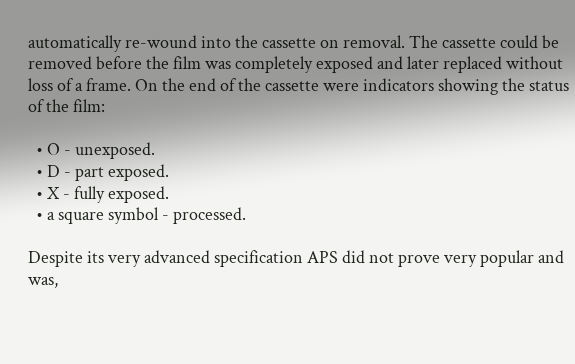automatically re-wound into the cassette on removal. The cassette could be removed before the film was completely exposed and later replaced without loss of a frame. On the end of the cassette were indicators showing the status of the film:

  • O - unexposed.
  • D - part exposed.
  • X - fully exposed.
  • a square symbol - processed.

Despite its very advanced specification APS did not prove very popular and was,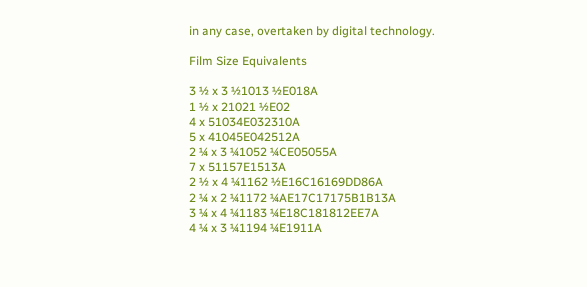in any case, overtaken by digital technology.

Film Size Equivalents

3 ½ x 3 ½1013 ½E018A
1 ½ x 21021 ½E02
4 x 51034E032310A
5 x 41045E042512A
2 ¼ x 3 ¼1052 ¼CE05055A
7 x 51157E1513A
2 ½ x 4 ¼1162 ½E16C16169DD86A
2 ¼ x 2 ¼1172 ¼AE17C17175B1B13A
3 ¼ x 4 ¼1183 ¼E18C181812EE7A
4 ¼ x 3 ¼1194 ¼E1911A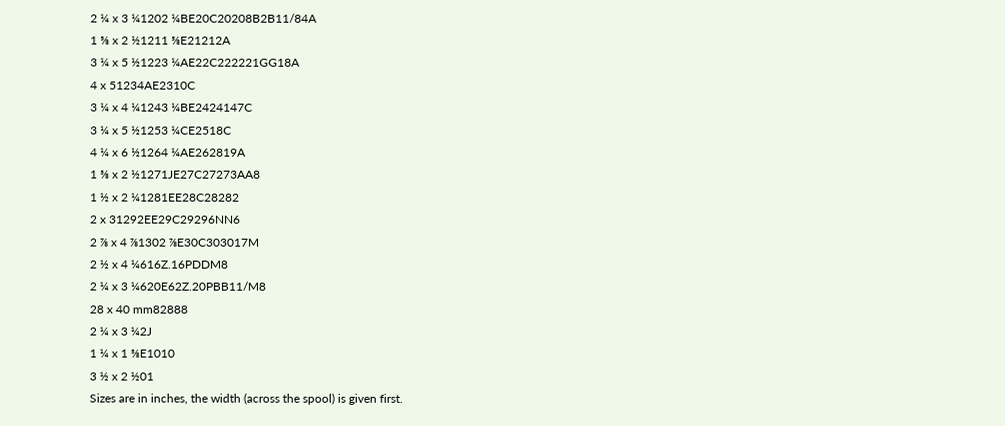2 ¼ x 3 ¼1202 ¼BE20C20208B2B11/84A
1 ⅝ x 2 ½1211 ⅝E21212A
3 ¼ x 5 ½1223 ¼AE22C222221GG18A
4 x 51234AE2310C
3 ¼ x 4 ¼1243 ¼BE2424147C
3 ¼ x 5 ½1253 ¼CE2518C
4 ¼ x 6 ½1264 ¼AE262819A
1 ⅝ x 2 ½1271JE27C27273AA8
1 ½ x 2 ¼1281EE28C28282
2 x 31292EE29C29296NN6
2 ⅞ x 4 ⅞1302 ⅞E30C303017M
2 ½ x 4 ¼616Z.16PDDM8
2 ¼ x 3 ¼620E62Z.20PBB11/M8
28 x 40 mm82888
2 ¼ x 3 ¼2J
1 ¼ x 1 ⅝E1010
3 ½ x 2 ½01
Sizes are in inches, the width (across the spool) is given first.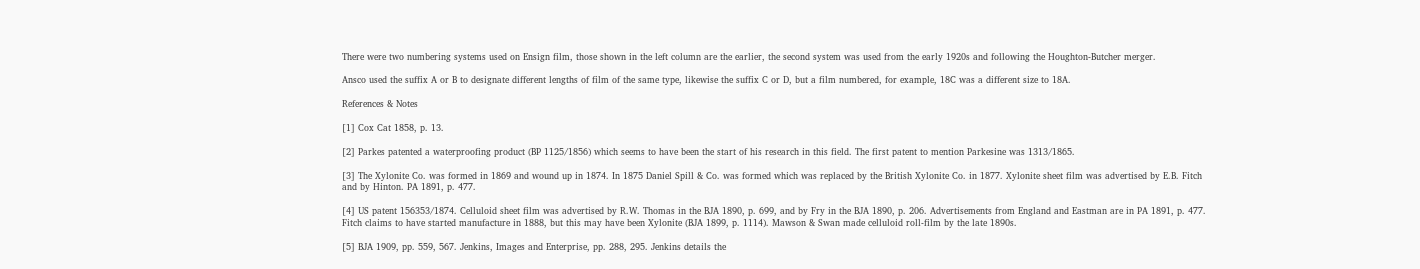There were two numbering systems used on Ensign film, those shown in the left column are the earlier, the second system was used from the early 1920s and following the Houghton-Butcher merger.

Ansco used the suffix A or B to designate different lengths of film of the same type, likewise the suffix C or D, but a film numbered, for example, 18C was a different size to 18A.

References & Notes

[1] Cox Cat 1858, p. 13.

[2] Parkes patented a waterproofing product (BP 1125/1856) which seems to have been the start of his research in this field. The first patent to mention Parkesine was 1313/1865.

[3] The Xylonite Co. was formed in 1869 and wound up in 1874. In 1875 Daniel Spill & Co. was formed which was replaced by the British Xylonite Co. in 1877. Xylonite sheet film was advertised by E.B. Fitch and by Hinton. PA 1891, p. 477.

[4] US patent 156353/1874. Celluloid sheet film was advertised by R.W. Thomas in the BJA 1890, p. 699, and by Fry in the BJA 1890, p. 206. Advertisements from England and Eastman are in PA 1891, p. 477. Fitch claims to have started manufacture in 1888, but this may have been Xylonite (BJA 1899, p. 1114). Mawson & Swan made celluloid roll-film by the late 1890s.

[5] BJA 1909, pp. 559, 567. Jenkins, Images and Enterprise, pp. 288, 295. Jenkins details the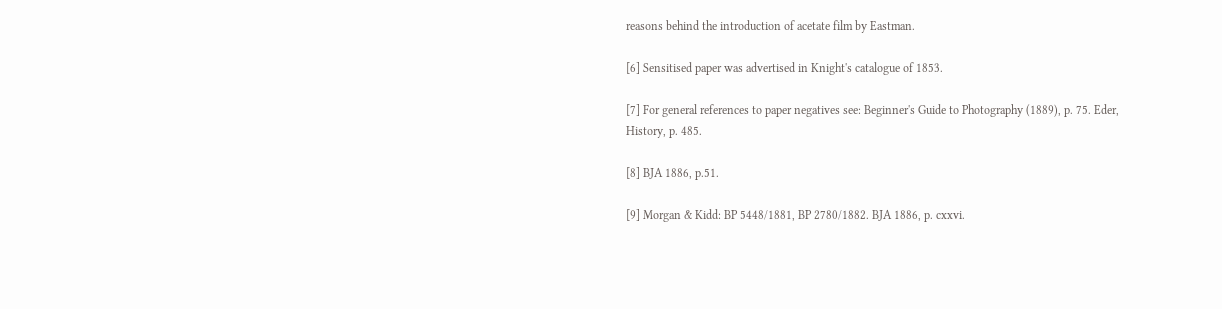reasons behind the introduction of acetate film by Eastman.

[6] Sensitised paper was advertised in Knight's catalogue of 1853.

[7] For general references to paper negatives see: Beginner's Guide to Photography (1889), p. 75. Eder, History, p. 485.

[8] BJA 1886, p.51.

[9] Morgan & Kidd: BP 5448/1881, BP 2780/1882. BJA 1886, p. cxxvi.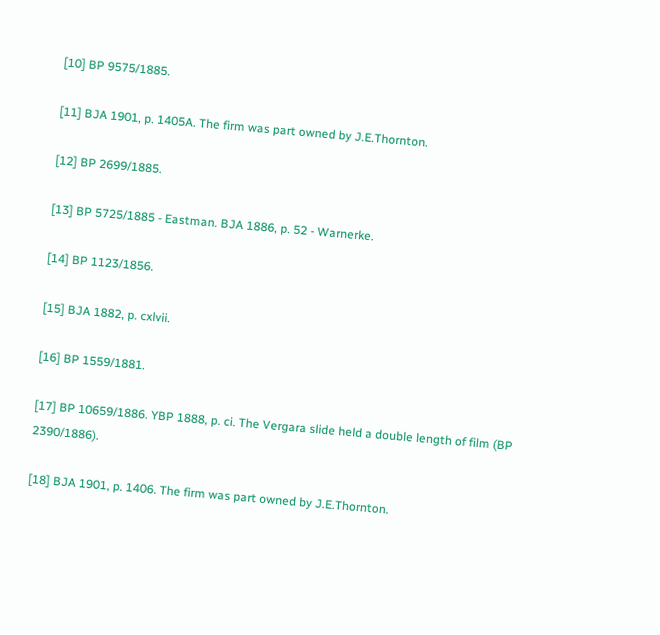[10] BP 9575/1885.

[11] BJA 1901, p. 1405A. The firm was part owned by J.E.Thornton.

[12] BP 2699/1885.

[13] BP 5725/1885 - Eastman. BJA 1886, p. 52 - Warnerke.

[14] BP 1123/1856.

[15] BJA 1882, p. cxlvii.

[16] BP 1559/1881.

[17] BP 10659/1886. YBP 1888, p. ci. The Vergara slide held a double length of film (BP 2390/1886).

[18] BJA 1901, p. 1406. The firm was part owned by J.E.Thornton.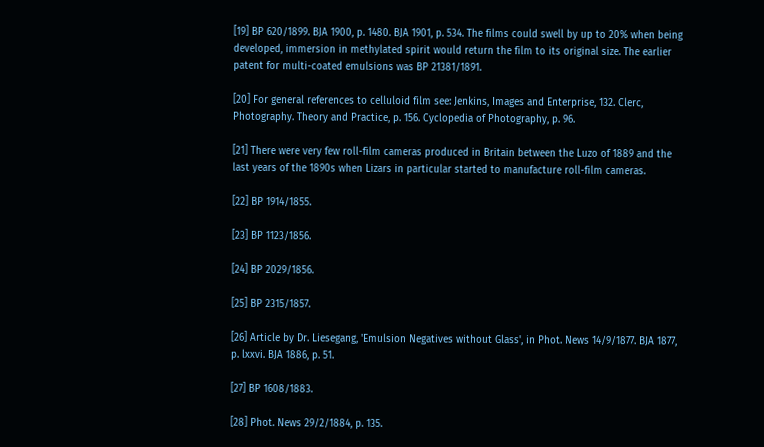[19] BP 620/1899. BJA 1900, p. 1480. BJA 1901, p. 534. The films could swell by up to 20% when being developed, immersion in methylated spirit would return the film to its original size. The earlier patent for multi-coated emulsions was BP 21381/1891.

[20] For general references to celluloid film see: Jenkins, Images and Enterprise, 132. Clerc, Photography. Theory and Practice, p. 156. Cyclopedia of Photography, p. 96.

[21] There were very few roll-film cameras produced in Britain between the Luzo of 1889 and the last years of the 1890s when Lizars in particular started to manufacture roll-film cameras.

[22] BP 1914/1855.

[23] BP 1123/1856.

[24] BP 2029/1856.

[25] BP 2315/1857.

[26] Article by Dr. Liesegang, 'Emulsion Negatives without Glass', in Phot. News 14/9/1877. BJA 1877, p. lxxvi. BJA 1886, p. 51.

[27] BP 1608/1883.

[28] Phot. News 29/2/1884, p. 135.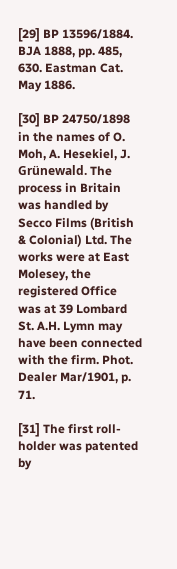[29] BP 13596/1884. BJA 1888, pp. 485, 630. Eastman Cat. May 1886.

[30] BP 24750/1898 in the names of O. Moh, A. Hesekiel, J. Grünewald. The process in Britain was handled by Secco Films (British & Colonial) Ltd. The works were at East Molesey, the registered Office was at 39 Lombard St. A.H. Lymn may have been connected with the firm. Phot. Dealer Mar/1901, p. 71.

[31] The first roll-holder was patented by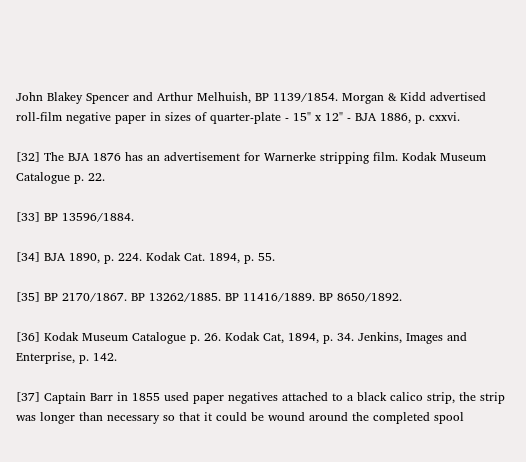John Blakey Spencer and Arthur Melhuish, BP 1139/1854. Morgan & Kidd advertised roll-film negative paper in sizes of quarter-plate - 15" x 12" - BJA 1886, p. cxxvi.

[32] The BJA 1876 has an advertisement for Warnerke stripping film. Kodak Museum Catalogue p. 22.

[33] BP 13596/1884.

[34] BJA 1890, p. 224. Kodak Cat. 1894, p. 55.

[35] BP 2170/1867. BP 13262/1885. BP 11416/1889. BP 8650/1892.

[36] Kodak Museum Catalogue p. 26. Kodak Cat, 1894, p. 34. Jenkins, Images and Enterprise, p. 142.

[37] Captain Barr in 1855 used paper negatives attached to a black calico strip, the strip was longer than necessary so that it could be wound around the completed spool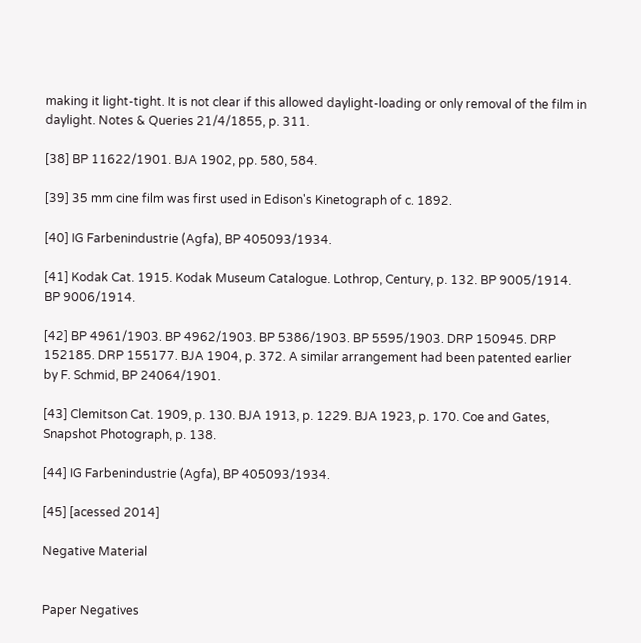making it light-tight. It is not clear if this allowed daylight-loading or only removal of the film in daylight. Notes & Queries 21/4/1855, p. 311.

[38] BP 11622/1901. BJA 1902, pp. 580, 584.

[39] 35 mm cine film was first used in Edison's Kinetograph of c. 1892.

[40] IG Farbenindustrie (Agfa), BP 405093/1934.

[41] Kodak Cat. 1915. Kodak Museum Catalogue. Lothrop, Century, p. 132. BP 9005/1914. BP 9006/1914.

[42] BP 4961/1903. BP 4962/1903. BP 5386/1903. BP 5595/1903. DRP 150945. DRP 152185. DRP 155177. BJA 1904, p. 372. A similar arrangement had been patented earlier by F. Schmid, BP 24064/1901.

[43] Clemitson Cat. 1909, p. 130. BJA 1913, p. 1229. BJA 1923, p. 170. Coe and Gates, Snapshot Photograph, p. 138.

[44] IG Farbenindustrie (Agfa), BP 405093/1934.

[45] [acessed 2014]

Negative Material


Paper Negatives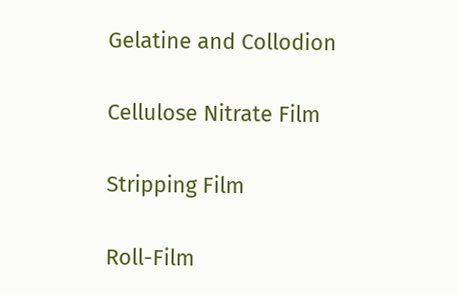Gelatine and Collodion

Cellulose Nitrate Film

Stripping Film

Roll-Film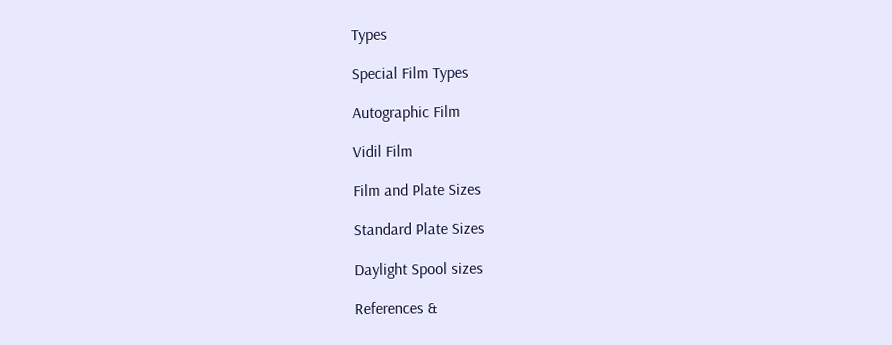Types

Special Film Types

Autographic Film

Vidil Film

Film and Plate Sizes

Standard Plate Sizes

Daylight Spool sizes

References &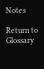Notes

Return to Glossary